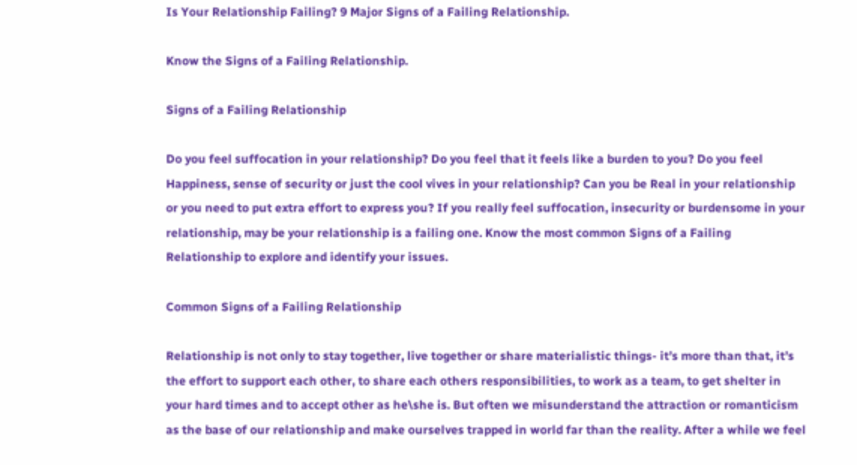Is Your Relationship Failing? 9 Major Signs of a Failing Relationship.

Know the Signs of a Failing Relationship.

Signs of a Failing Relationship

Do you feel suffocation in your relationship? Do you feel that it feels like a burden to you? Do you feel Happiness, sense of security or just the cool vives in your relationship? Can you be Real in your relationship or you need to put extra effort to express you? If you really feel suffocation, insecurity or burdensome in your relationship, may be your relationship is a failing one. Know the most common Signs of a Failing Relationship to explore and identify your issues.

Common Signs of a Failing Relationship

Relationship is not only to stay together, live together or share materialistic things- it’s more than that, it’s the effort to support each other, to share each others responsibilities, to work as a team, to get shelter in your hard times and to accept other as he\she is. But often we misunderstand the attraction or romanticism as the base of our relationship and make ourselves trapped in world far than the reality. After a while we feel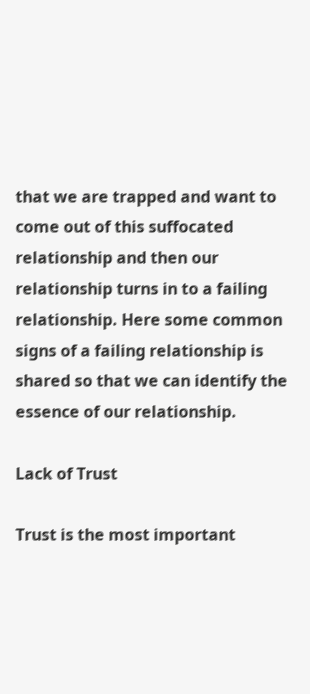that we are trapped and want to come out of this suffocated relationship and then our relationship turns in to a failing relationship. Here some common signs of a failing relationship is shared so that we can identify the essence of our relationship.

Lack of Trust

Trust is the most important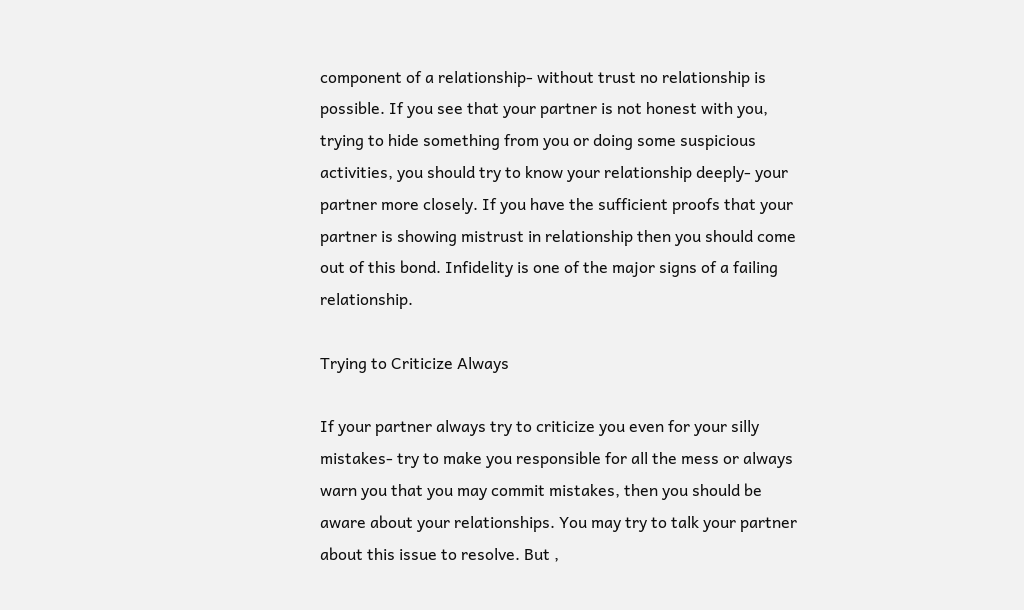component of a relationship- without trust no relationship is possible. If you see that your partner is not honest with you, trying to hide something from you or doing some suspicious activities, you should try to know your relationship deeply- your partner more closely. If you have the sufficient proofs that your partner is showing mistrust in relationship then you should come out of this bond. Infidelity is one of the major signs of a failing relationship.

Trying to Criticize Always

If your partner always try to criticize you even for your silly mistakes- try to make you responsible for all the mess or always warn you that you may commit mistakes, then you should be aware about your relationships. You may try to talk your partner about this issue to resolve. But ,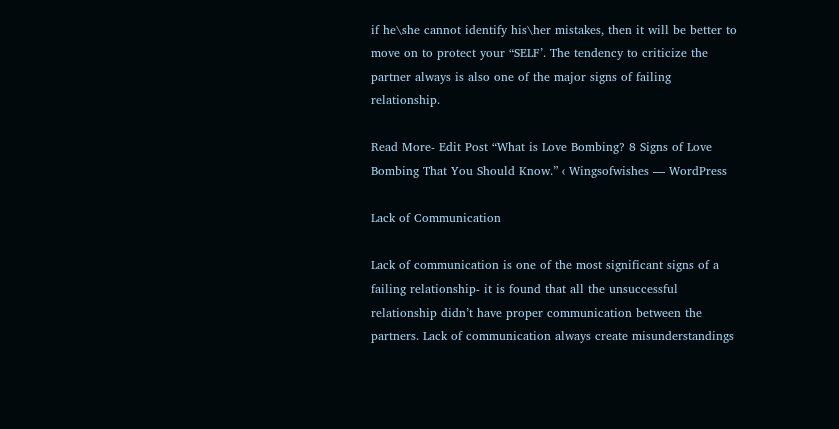if he\she cannot identify his\her mistakes, then it will be better to move on to protect your “SELF’. The tendency to criticize the partner always is also one of the major signs of failing relationship.

Read More- Edit Post “What is Love Bombing? 8 Signs of Love Bombing That You Should Know.” ‹ Wingsofwishes — WordPress

Lack of Communication

Lack of communication is one of the most significant signs of a failing relationship- it is found that all the unsuccessful relationship didn’t have proper communication between the partners. Lack of communication always create misunderstandings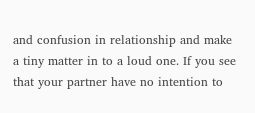and confusion in relationship and make a tiny matter in to a loud one. If you see that your partner have no intention to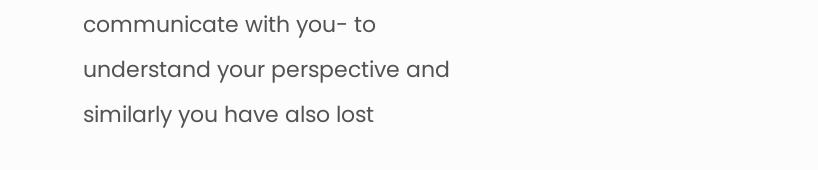communicate with you- to understand your perspective and similarly you have also lost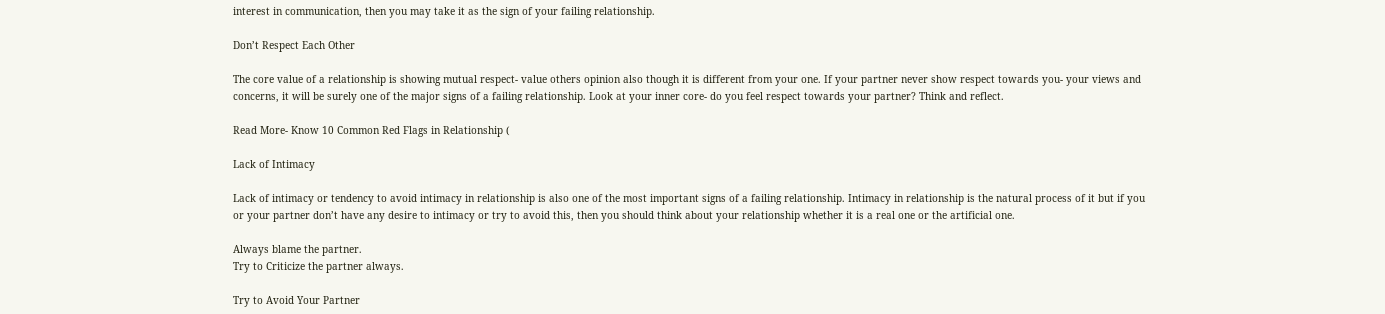interest in communication, then you may take it as the sign of your failing relationship.

Don’t Respect Each Other

The core value of a relationship is showing mutual respect- value others opinion also though it is different from your one. If your partner never show respect towards you- your views and concerns, it will be surely one of the major signs of a failing relationship. Look at your inner core- do you feel respect towards your partner? Think and reflect.

Read More- Know 10 Common Red Flags in Relationship (

Lack of Intimacy

Lack of intimacy or tendency to avoid intimacy in relationship is also one of the most important signs of a failing relationship. Intimacy in relationship is the natural process of it but if you or your partner don’t have any desire to intimacy or try to avoid this, then you should think about your relationship whether it is a real one or the artificial one.

Always blame the partner.
Try to Criticize the partner always.

Try to Avoid Your Partner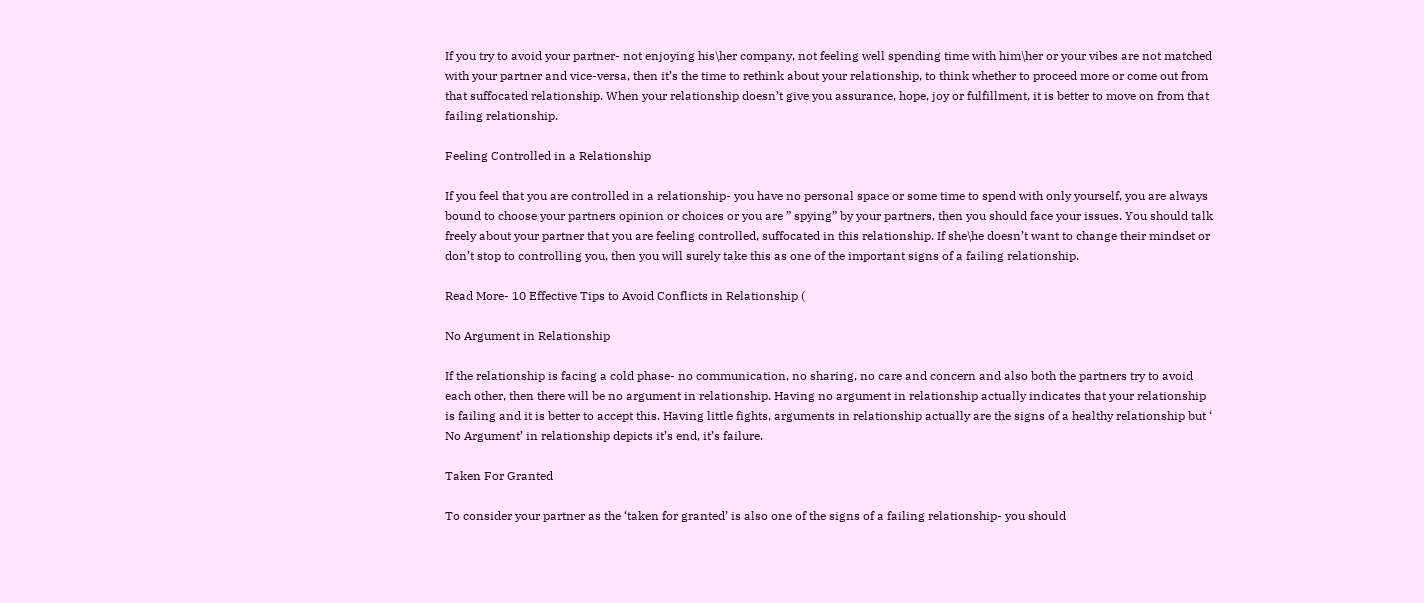If you try to avoid your partner- not enjoying his\her company, not feeling well spending time with him\her or your vibes are not matched with your partner and vice-versa, then it’s the time to rethink about your relationship, to think whether to proceed more or come out from that suffocated relationship. When your relationship doesn’t give you assurance, hope, joy or fulfillment, it is better to move on from that failing relationship.

Feeling Controlled in a Relationship

If you feel that you are controlled in a relationship- you have no personal space or some time to spend with only yourself, you are always bound to choose your partners opinion or choices or you are ” spying” by your partners, then you should face your issues. You should talk freely about your partner that you are feeling controlled, suffocated in this relationship. If she\he doesn’t want to change their mindset or don’t stop to controlling you, then you will surely take this as one of the important signs of a failing relationship.

Read More- 10 Effective Tips to Avoid Conflicts in Relationship (

No Argument in Relationship

If the relationship is facing a cold phase- no communication, no sharing, no care and concern and also both the partners try to avoid each other, then there will be no argument in relationship. Having no argument in relationship actually indicates that your relationship is failing and it is better to accept this. Having little fights, arguments in relationship actually are the signs of a healthy relationship but ‘ No Argument’ in relationship depicts it’s end, it’s failure.

Taken For Granted

To consider your partner as the ‘taken for granted’ is also one of the signs of a failing relationship- you should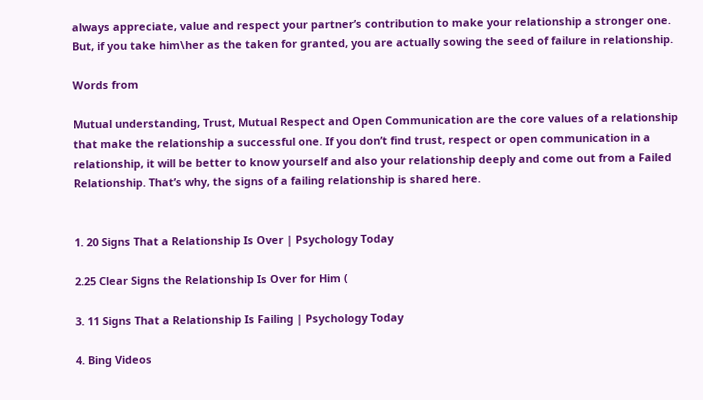always appreciate, value and respect your partner’s contribution to make your relationship a stronger one. But, if you take him\her as the taken for granted, you are actually sowing the seed of failure in relationship.

Words from

Mutual understanding, Trust, Mutual Respect and Open Communication are the core values of a relationship that make the relationship a successful one. If you don’t find trust, respect or open communication in a relationship, it will be better to know yourself and also your relationship deeply and come out from a Failed Relationship. That’s why, the signs of a failing relationship is shared here.


1. 20 Signs That a Relationship Is Over | Psychology Today

2.25 Clear Signs the Relationship Is Over for Him (

3. 11 Signs That a Relationship Is Failing | Psychology Today

4. Bing Videos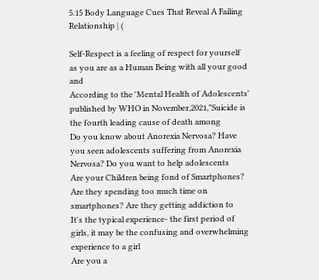5.15 Body Language Cues That Reveal A Failing Relationship | (

Self-Respect is a feeling of respect for yourself as you are as a Human Being with all your good and
According to the 'Mental Health of Adolescents' published by WHO in November,2021,"Suicide is the fourth leading cause of death among
Do you know about Anorexia Nervosa? Have you seen adolescents suffering from Anorexia Nervosa? Do you want to help adolescents
Are your Children being fond of Smartphones? Are they spending too much time on smartphones? Are they getting addiction to
It's the typical experience- the first period of girls, it may be the confusing and overwhelming experience to a girl
Are you a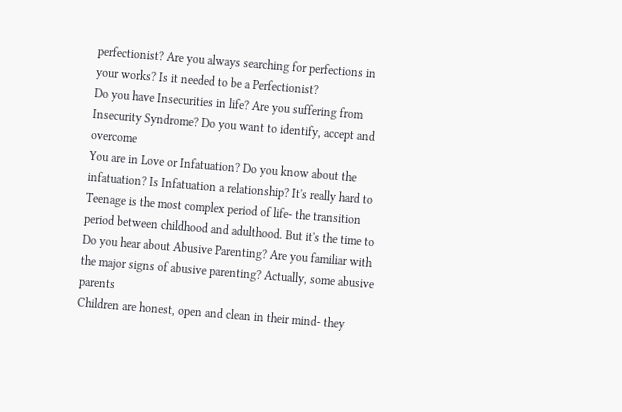perfectionist? Are you always searching for perfections in your works? Is it needed to be a Perfectionist?
Do you have Insecurities in life? Are you suffering from Insecurity Syndrome? Do you want to identify, accept and overcome
You are in Love or Infatuation? Do you know about the infatuation? Is Infatuation a relationship? It's really hard to
Teenage is the most complex period of life- the transition period between childhood and adulthood. But it's the time to
Do you hear about Abusive Parenting? Are you familiar with the major signs of abusive parenting? Actually, some abusive parents
Children are honest, open and clean in their mind- they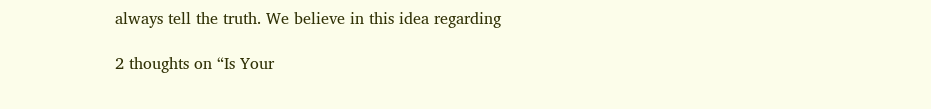always tell the truth. We believe in this idea regarding

2 thoughts on “Is Your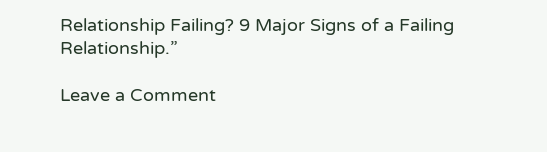Relationship Failing? 9 Major Signs of a Failing Relationship.”

Leave a Comment